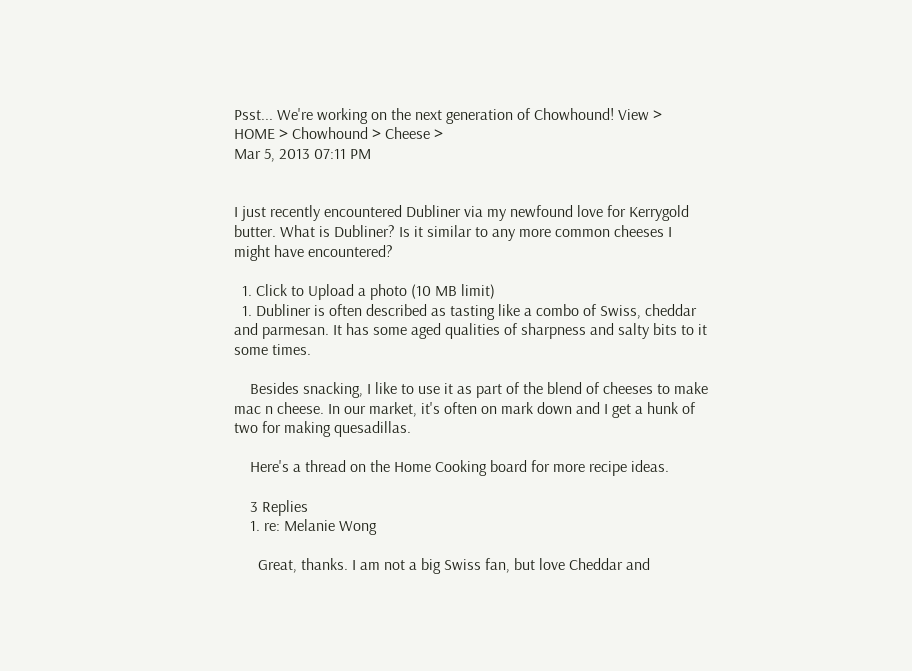Psst... We're working on the next generation of Chowhound! View >
HOME > Chowhound > Cheese >
Mar 5, 2013 07:11 PM


I just recently encountered Dubliner via my newfound love for Kerrygold butter. What is Dubliner? Is it similar to any more common cheeses I might have encountered?

  1. Click to Upload a photo (10 MB limit)
  1. Dubliner is often described as tasting like a combo of Swiss, cheddar and parmesan. It has some aged qualities of sharpness and salty bits to it some times.

    Besides snacking, I like to use it as part of the blend of cheeses to make mac n cheese. In our market, it's often on mark down and I get a hunk of two for making quesadillas.

    Here's a thread on the Home Cooking board for more recipe ideas.

    3 Replies
    1. re: Melanie Wong

      Great, thanks. I am not a big Swiss fan, but love Cheddar and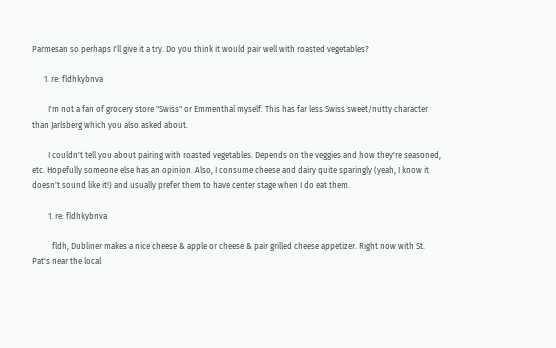Parmesan so perhaps I'll give it a try. Do you think it would pair well with roasted vegetables?

      1. re: fldhkybnva

        I'm not a fan of grocery store "Swiss" or Emmenthal myself. This has far less Swiss sweet/nutty character than Jarlsberg which you also asked about.

        I couldn't tell you about pairing with roasted vegetables. Depends on the veggies and how they're seasoned, etc. Hopefully someone else has an opinion. Also, I consume cheese and dairy quite sparingly (yeah, I know it doesn't sound like it!) and usually prefer them to have center stage when I do eat them.

        1. re: fldhkybnva

          fldh, Dubliner makes a nice cheese & apple or cheese & pair grilled cheese appetizer. Right now with St. Pat's near the local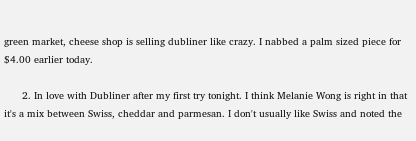green market, cheese shop is selling dubliner like crazy. I nabbed a palm sized piece for $4.00 earlier today.

      2. In love with Dubliner after my first try tonight. I think Melanie Wong is right in that it's a mix between Swiss, cheddar and parmesan. I don't usually like Swiss and noted the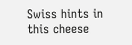Swiss hints in this cheese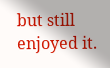but still enjoyed it.